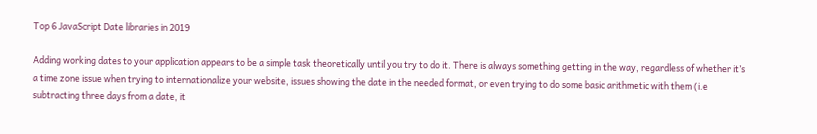Top 6 JavaScript Date libraries in 2019

Adding working dates to your application appears to be a simple task theoretically until you try to do it. There is always something getting in the way, regardless of whether it’s a time zone issue when trying to internationalize your website, issues showing the date in the needed format, or even trying to do some basic arithmetic with them (i.e subtracting three days from a date, it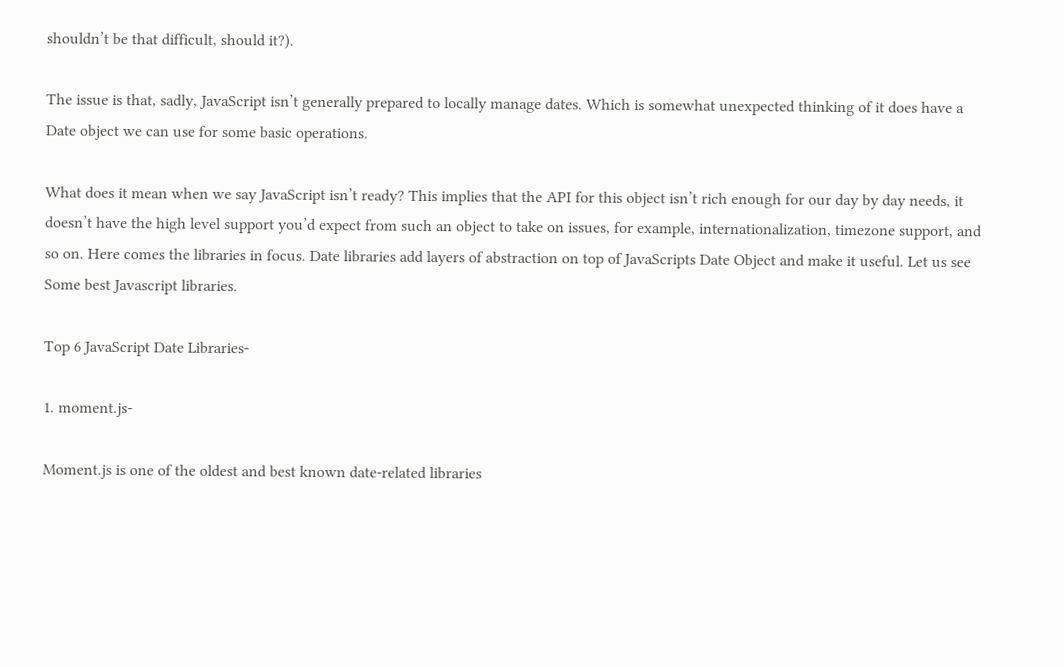shouldn’t be that difficult, should it?).

The issue is that, sadly, JavaScript isn’t generally prepared to locally manage dates. Which is somewhat unexpected thinking of it does have a Date object we can use for some basic operations.

What does it mean when we say JavaScript isn’t ready? This implies that the API for this object isn’t rich enough for our day by day needs, it doesn’t have the high level support you’d expect from such an object to take on issues, for example, internationalization, timezone support, and so on. Here comes the libraries in focus. Date libraries add layers of abstraction on top of JavaScripts Date Object and make it useful. Let us see Some best Javascript libraries.

Top 6 JavaScript Date Libraries-

1. moment.js-

Moment.js is one of the oldest and best known date-related libraries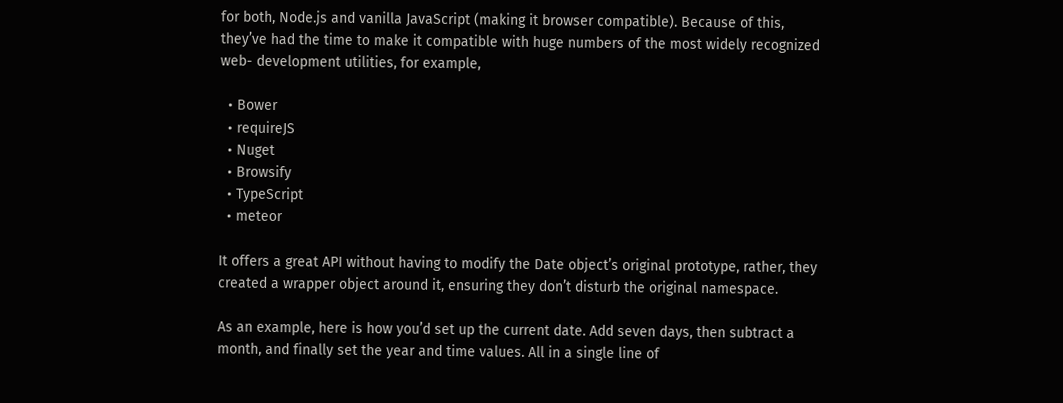for both, Node.js and vanilla JavaScript (making it browser compatible). Because of this, they’ve had the time to make it compatible with huge numbers of the most widely recognized web- development utilities, for example,

  • Bower
  • requireJS
  • Nuget
  • Browsify
  • TypeScript
  • meteor

It offers a great API without having to modify the Date object’s original prototype, rather, they created a wrapper object around it, ensuring they don’t disturb the original namespace.

As an example, here is how you’d set up the current date. Add seven days, then subtract a month, and finally set the year and time values. All in a single line of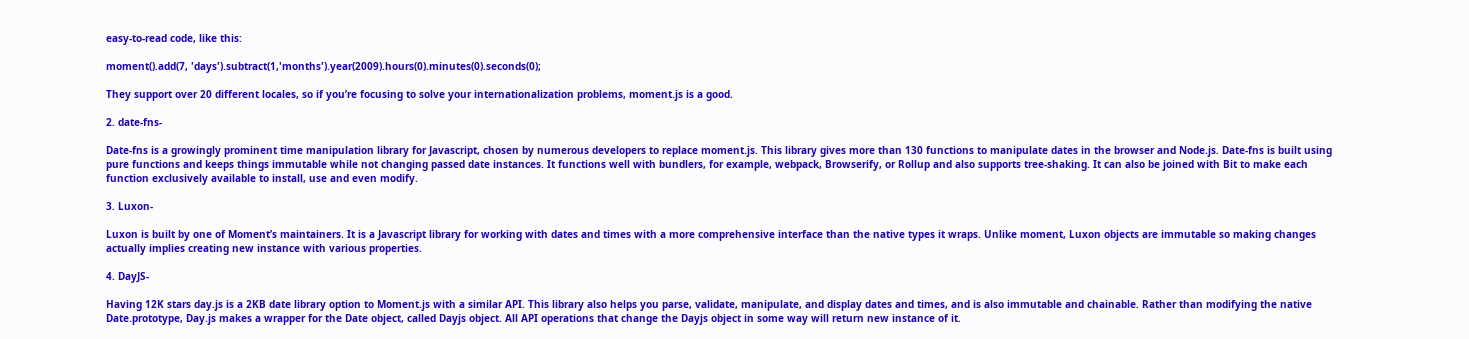easy-to-read code, like this:

moment().add(7, 'days').subtract(1,'months').year(2009).hours(0).minutes(0).seconds(0);

They support over 20 different locales, so if you’re focusing to solve your internationalization problems, moment.js is a good.

2. date-fns-

Date-fns is a growingly prominent time manipulation library for Javascript, chosen by numerous developers to replace moment.js. This library gives more than 130 functions to manipulate dates in the browser and Node.js. Date-fns is built using pure functions and keeps things immutable while not changing passed date instances. It functions well with bundlers, for example, webpack, Browserify, or Rollup and also supports tree-shaking. It can also be joined with Bit to make each function exclusively available to install, use and even modify.

3. Luxon-

Luxon is built by one of Moment’s maintainers. It is a Javascript library for working with dates and times with a more comprehensive interface than the native types it wraps. Unlike moment, Luxon objects are immutable so making changes actually implies creating new instance with various properties.

4. DayJS-

Having 12K stars day.js is a 2KB date library option to Moment.js with a similar API. This library also helps you parse, validate, manipulate, and display dates and times, and is also immutable and chainable. Rather than modifying the native Date.prototype, Day.js makes a wrapper for the Date object, called Dayjs object. All API operations that change the Dayjs object in some way will return new instance of it.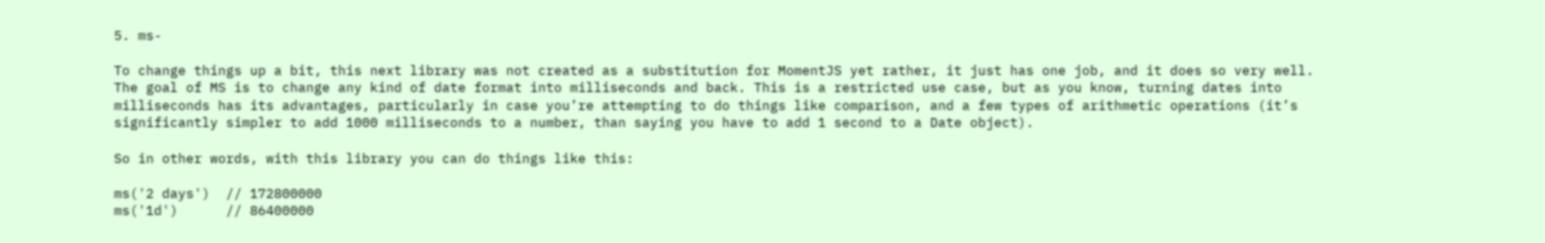5. ms-

To change things up a bit, this next library was not created as a substitution for MomentJS yet rather, it just has one job, and it does so very well. The goal of MS is to change any kind of date format into milliseconds and back. This is a restricted use case, but as you know, turning dates into milliseconds has its advantages, particularly in case you’re attempting to do things like comparison, and a few types of arithmetic operations (it’s significantly simpler to add 1000 milliseconds to a number, than saying you have to add 1 second to a Date object).

So in other words, with this library you can do things like this:

ms('2 days')  // 172800000
ms('1d')      // 86400000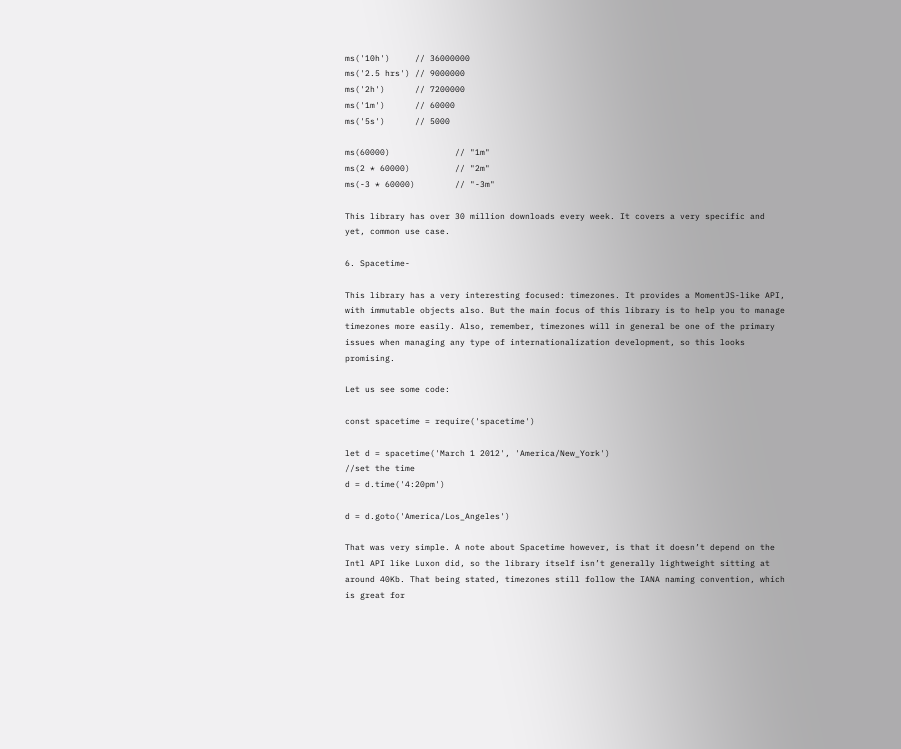ms('10h')     // 36000000
ms('2.5 hrs') // 9000000
ms('2h')      // 7200000
ms('1m')      // 60000
ms('5s')      // 5000

ms(60000)             // "1m"
ms(2 * 60000)         // "2m"
ms(-3 * 60000)        // "-3m"

This library has over 30 million downloads every week. It covers a very specific and yet, common use case.

6. Spacetime-

This library has a very interesting focused: timezones. It provides a MomentJS-like API, with immutable objects also. But the main focus of this library is to help you to manage timezones more easily. Also, remember, timezones will in general be one of the primary issues when managing any type of internationalization development, so this looks promising.

Let us see some code:

const spacetime = require('spacetime')

let d = spacetime('March 1 2012', 'America/New_York')
//set the time
d = d.time('4:20pm')

d = d.goto('America/Los_Angeles')

That was very simple. A note about Spacetime however, is that it doesn’t depend on the Intl API like Luxon did, so the library itself isn’t generally lightweight sitting at around 40Kb. That being stated, timezones still follow the IANA naming convention, which is great for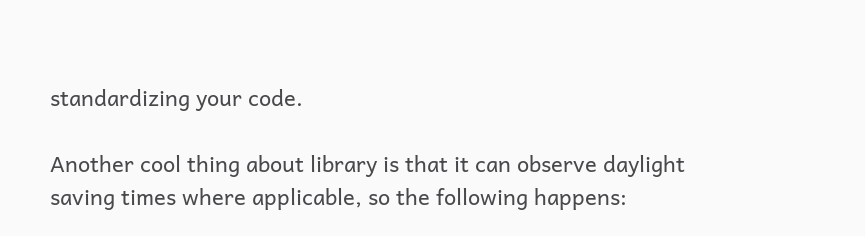standardizing your code.

Another cool thing about library is that it can observe daylight saving times where applicable, so the following happens: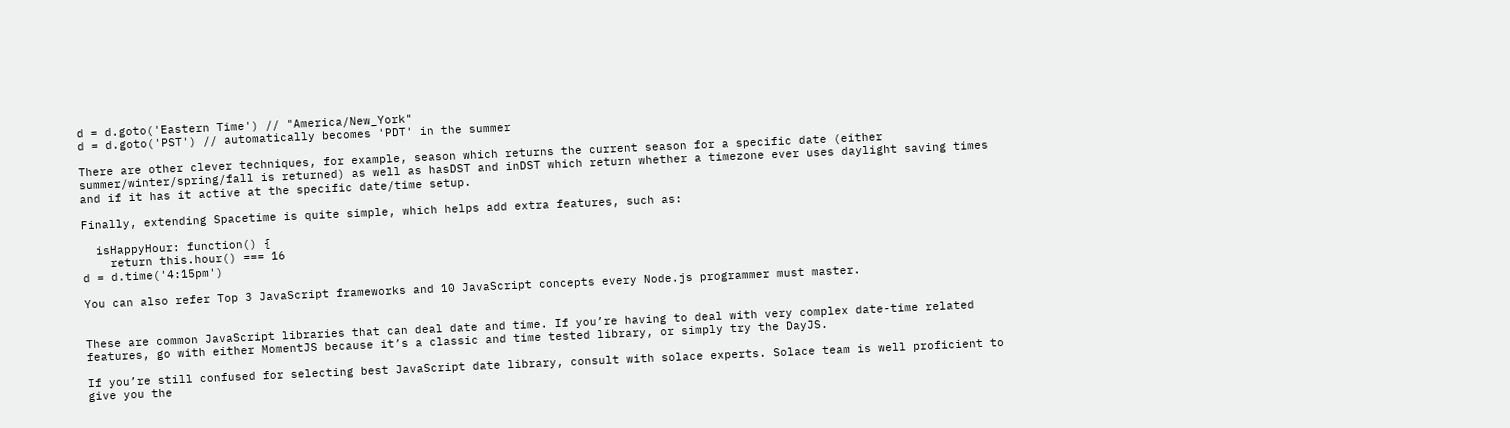d = d.goto('Eastern Time') // "America/New_York"
d = d.goto('PST') // automatically becomes 'PDT' in the summer

There are other clever techniques, for example, season which returns the current season for a specific date (either summer/winter/spring/fall is returned) as well as hasDST and inDST which return whether a timezone ever uses daylight saving times and if it has it active at the specific date/time setup.

Finally, extending Spacetime is quite simple, which helps add extra features, such as:

  isHappyHour: function() {
    return this.hour() === 16
d = d.time('4:15pm')

You can also refer Top 3 JavaScript frameworks and 10 JavaScript concepts every Node.js programmer must master.


These are common JavaScript libraries that can deal date and time. If you’re having to deal with very complex date-time related features, go with either MomentJS because it’s a classic and time tested library, or simply try the DayJS.

If you’re still confused for selecting best JavaScript date library, consult with solace experts. Solace team is well proficient to give you the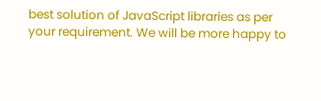best solution of JavaScript libraries as per your requirement. We will be more happy to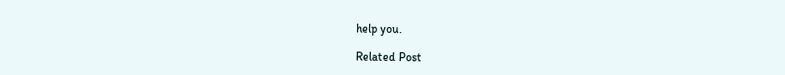help you.

Related Post